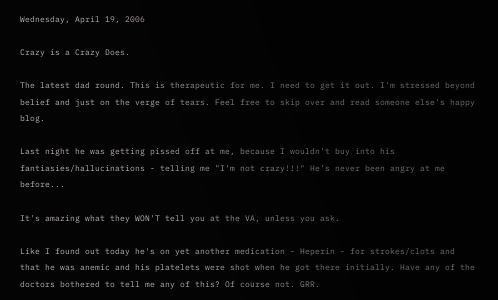Wednesday, April 19, 2006

Crazy is a Crazy Does.

The latest dad round. This is therapeutic for me. I need to get it out. I'm stressed beyond belief and just on the verge of tears. Feel free to skip over and read someone else's happy blog.

Last night he was getting pissed off at me, because I wouldn't buy into his fantiasies/hallucinations - telling me "I'm not crazy!!!" He's never been angry at me before...

It's amazing what they WON'T tell you at the VA, unless you ask.

Like I found out today he's on yet another medication - Heperin - for strokes/clots and that he was anemic and his platelets were shot when he got there initially. Have any of the doctors bothered to tell me any of this? Of course not. GRR.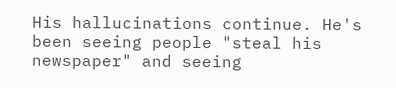His hallucinations continue. He's been seeing people "steal his newspaper" and seeing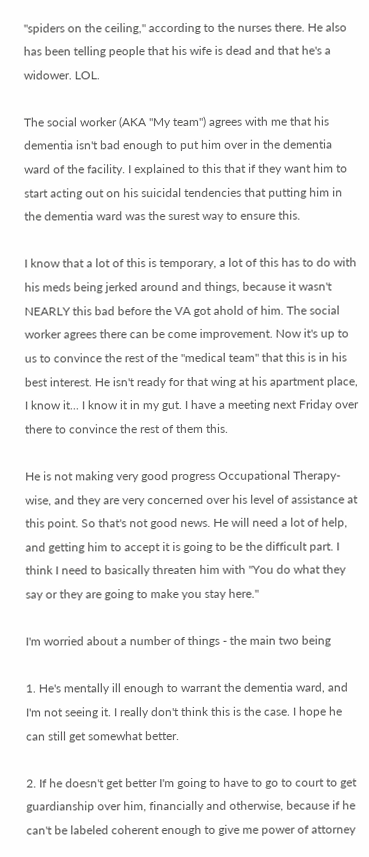"spiders on the ceiling," according to the nurses there. He also has been telling people that his wife is dead and that he's a widower. LOL.

The social worker (AKA "My team") agrees with me that his dementia isn't bad enough to put him over in the dementia ward of the facility. I explained to this that if they want him to start acting out on his suicidal tendencies that putting him in the dementia ward was the surest way to ensure this.

I know that a lot of this is temporary, a lot of this has to do with his meds being jerked around and things, because it wasn't NEARLY this bad before the VA got ahold of him. The social worker agrees there can be come improvement. Now it's up to us to convince the rest of the "medical team" that this is in his best interest. He isn't ready for that wing at his apartment place, I know it... I know it in my gut. I have a meeting next Friday over there to convince the rest of them this.

He is not making very good progress Occupational Therapy-wise, and they are very concerned over his level of assistance at this point. So that's not good news. He will need a lot of help, and getting him to accept it is going to be the difficult part. I think I need to basically threaten him with "You do what they say or they are going to make you stay here."

I'm worried about a number of things - the main two being

1. He's mentally ill enough to warrant the dementia ward, and I'm not seeing it. I really don't think this is the case. I hope he can still get somewhat better.

2. If he doesn't get better I'm going to have to go to court to get guardianship over him, financially and otherwise, because if he can't be labeled coherent enough to give me power of attorney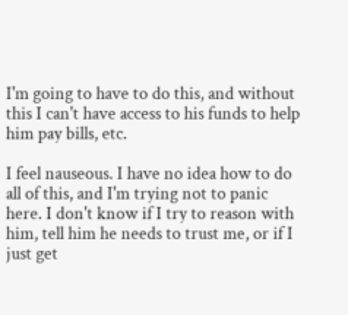I'm going to have to do this, and without this I can't have access to his funds to help him pay bills, etc.

I feel nauseous. I have no idea how to do all of this, and I'm trying not to panic here. I don't know if I try to reason with him, tell him he needs to trust me, or if I just get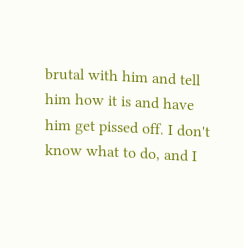brutal with him and tell him how it is and have him get pissed off. I don't know what to do, and I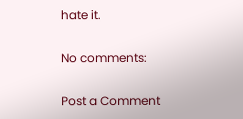hate it.

No comments:

Post a Comment